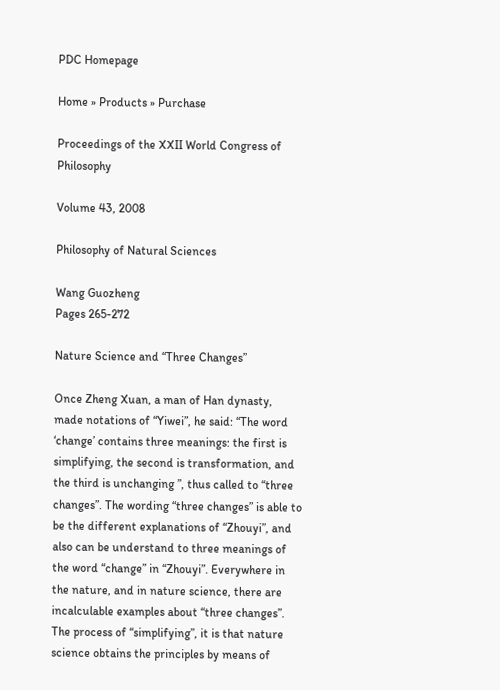PDC Homepage

Home » Products » Purchase

Proceedings of the XXII World Congress of Philosophy

Volume 43, 2008

Philosophy of Natural Sciences

Wang Guozheng
Pages 265-272

Nature Science and “Three Changes”

Once Zheng Xuan, a man of Han dynasty, made notations of “Yiwei”, he said: “The word ‘change’ contains three meanings: the first is simplifying, the second is transformation, and the third is unchanging ”, thus called to “three changes”. The wording “three changes” is able to be the different explanations of “Zhouyi”, and also can be understand to three meanings of the word “change” in “Zhouyi”. Everywhere in the nature, and in nature science, there are incalculable examples about “three changes”. The process of “simplifying”, it is that nature science obtains the principles by means of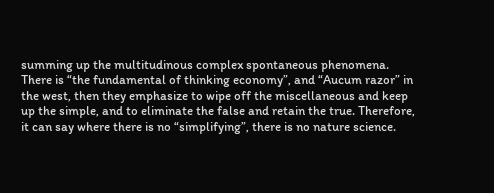summing up the multitudinous complex spontaneous phenomena. There is “the fundamental of thinking economy”, and “Aucum razor” in the west, then they emphasize to wipe off the miscellaneous and keep up the simple, and to eliminate the false and retain the true. Therefore, it can say where there is no “simplifying”, there is no nature science.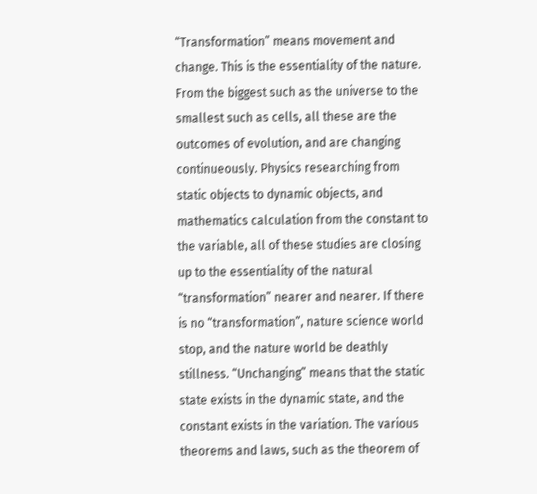“Transformation” means movement and change. This is the essentiality of the nature. From the biggest such as the universe to the smallest such as cells, all these are the outcomes of evolution, and are changing continueously. Physics researching from static objects to dynamic objects, and mathematics calculation from the constant to the variable, all of these studies are closing up to the essentiality of the natural “transformation” nearer and nearer. If there is no “transformation”, nature science world stop, and the nature world be deathly stillness. “Unchanging” means that the static state exists in the dynamic state, and the constant exists in the variation. The various theorems and laws, such as the theorem of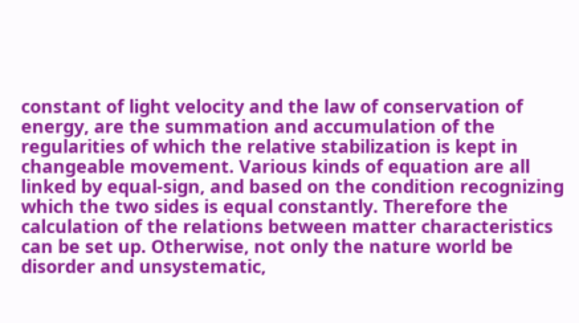constant of light velocity and the law of conservation of energy, are the summation and accumulation of the regularities of which the relative stabilization is kept in changeable movement. Various kinds of equation are all linked by equal-sign, and based on the condition recognizing which the two sides is equal constantly. Therefore the calculation of the relations between matter characteristics can be set up. Otherwise, not only the nature world be disorder and unsystematic,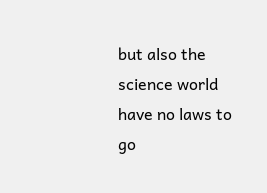but also the science world have no laws to go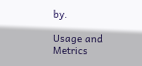by.

Usage and Metrics